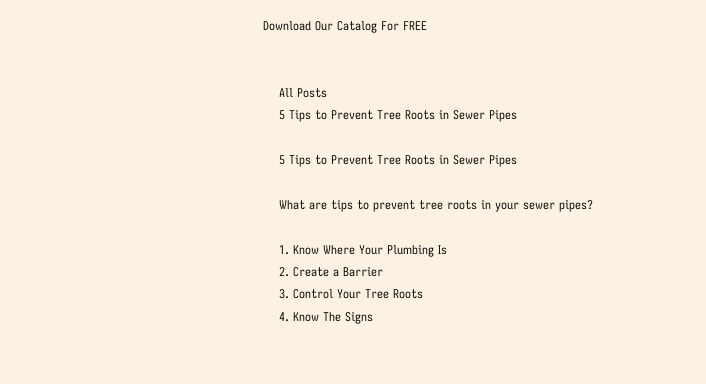Download Our Catalog For FREE


    All Posts
    5 Tips to Prevent Tree Roots in Sewer Pipes

    5 Tips to Prevent Tree Roots in Sewer Pipes

    What are tips to prevent tree roots in your sewer pipes?

    1. Know Where Your Plumbing Is
    2. Create a Barrier
    3. Control Your Tree Roots
    4. Know The Signs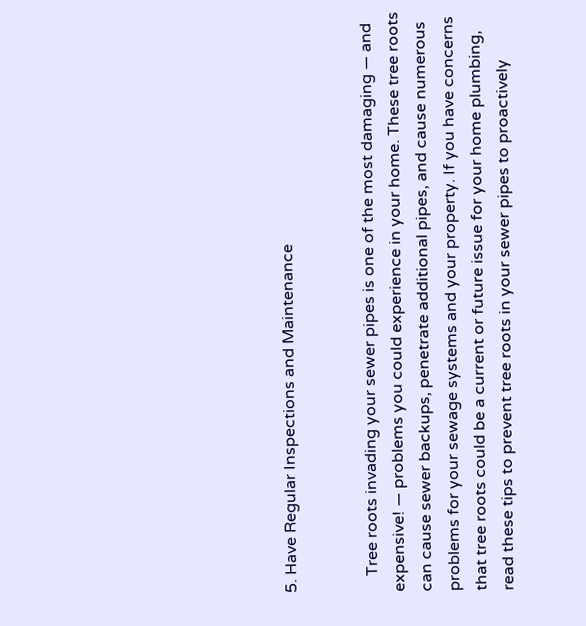5. Have Regular Inspections and Maintenance


    Tree roots invading your sewer pipes is one of the most damaging — and expensive! — problems you could experience in your home. These tree roots can cause sewer backups, penetrate additional pipes, and cause numerous problems for your sewage systems and your property. If you have concerns that tree roots could be a current or future issue for your home plumbing, read these tips to prevent tree roots in your sewer pipes to proactively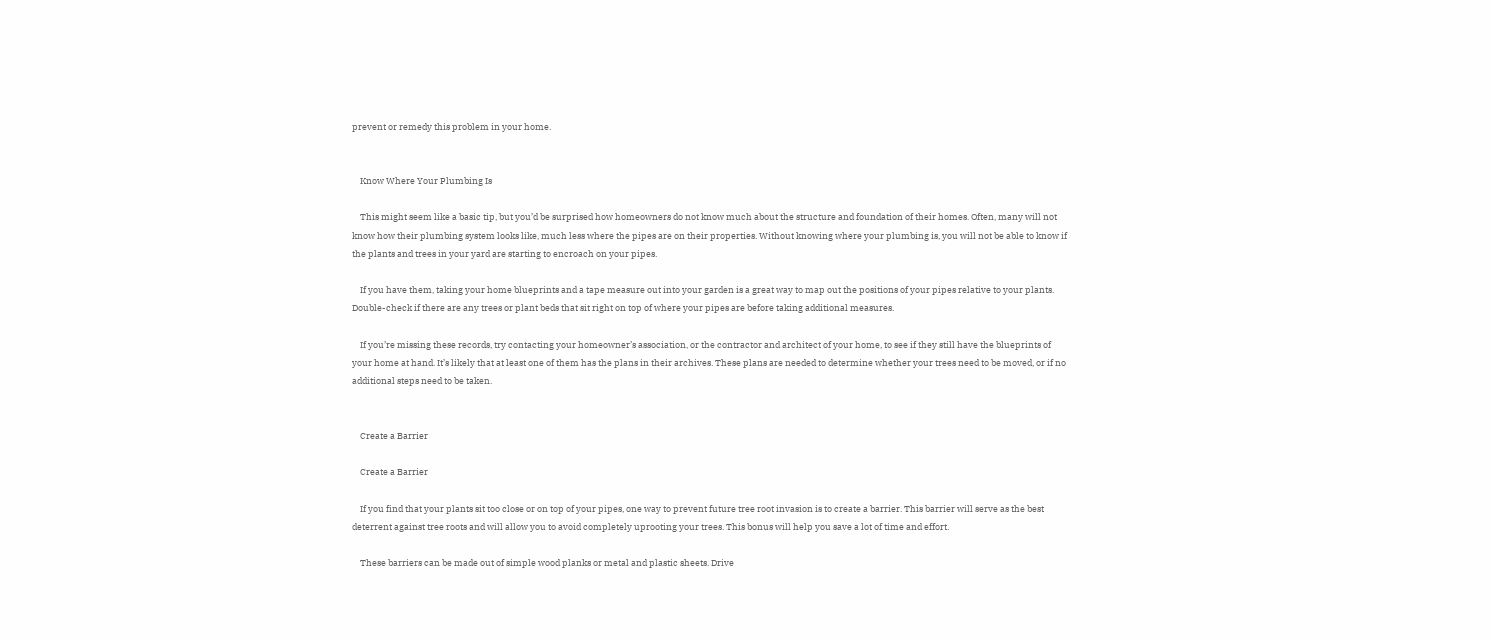prevent or remedy this problem in your home.


    Know Where Your Plumbing Is

    This might seem like a basic tip, but you’d be surprised how homeowners do not know much about the structure and foundation of their homes. Often, many will not know how their plumbing system looks like, much less where the pipes are on their properties. Without knowing where your plumbing is, you will not be able to know if the plants and trees in your yard are starting to encroach on your pipes.

    If you have them, taking your home blueprints and a tape measure out into your garden is a great way to map out the positions of your pipes relative to your plants. Double-check if there are any trees or plant beds that sit right on top of where your pipes are before taking additional measures.

    If you’re missing these records, try contacting your homeowner’s association, or the contractor and architect of your home, to see if they still have the blueprints of your home at hand. It’s likely that at least one of them has the plans in their archives. These plans are needed to determine whether your trees need to be moved, or if no additional steps need to be taken.


    Create a Barrier

    Create a Barrier

    If you find that your plants sit too close or on top of your pipes, one way to prevent future tree root invasion is to create a barrier. This barrier will serve as the best deterrent against tree roots and will allow you to avoid completely uprooting your trees. This bonus will help you save a lot of time and effort.

    These barriers can be made out of simple wood planks or metal and plastic sheets. Drive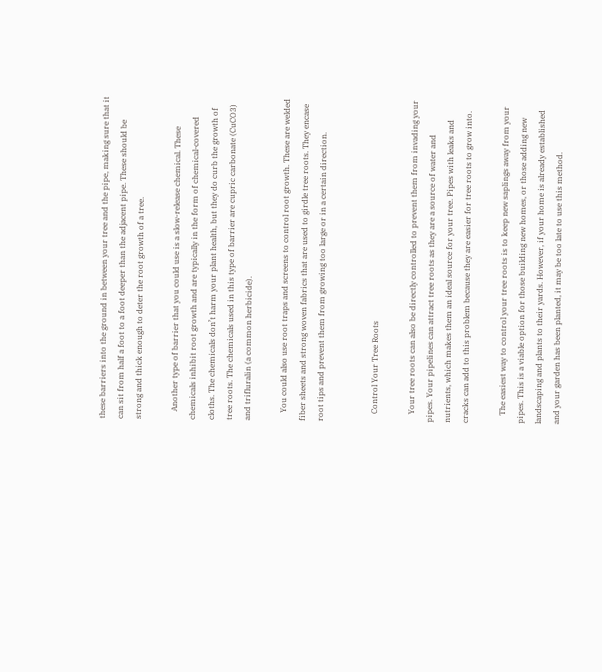these barriers into the ground in between your tree and the pipe, making sure that it can sit from half a foot to a foot deeper than the adjacent pipe. These should be strong and thick enough to deter the root growth of a tree.

    Another type of barrier that you could use is a slow-release chemical. These chemicals inhibit root growth and are typically in the form of chemical-covered cloths. The chemicals don’t harm your plant health, but they do curb the growth of tree roots. The chemicals used in this type of barrier are cupric carbonate (CuCO3) and trifluralin (a common herbicide).

    You could also use root traps and screens to control root growth. These are welded fiber sheets and strong woven fabrics that are used to girdle tree roots. They encase root tips and prevent them from growing too large or in a certain direction.


    Control Your Tree Roots

    Your tree roots can also be directly controlled to prevent them from invading your pipes. Your pipelines can attract tree roots as they are a source of water and nutrients, which makes them an ideal source for your tree. Pipes with leaks and cracks can add to this problem because they are easier for tree roots to grow into.

    The easiest way to control your tree roots is to keep new saplings away from your pipes. This is a viable option for those building new homes, or those adding new landscaping and plants to their yards. However, if your home is already established and your garden has been planted, it may be too late to use this method.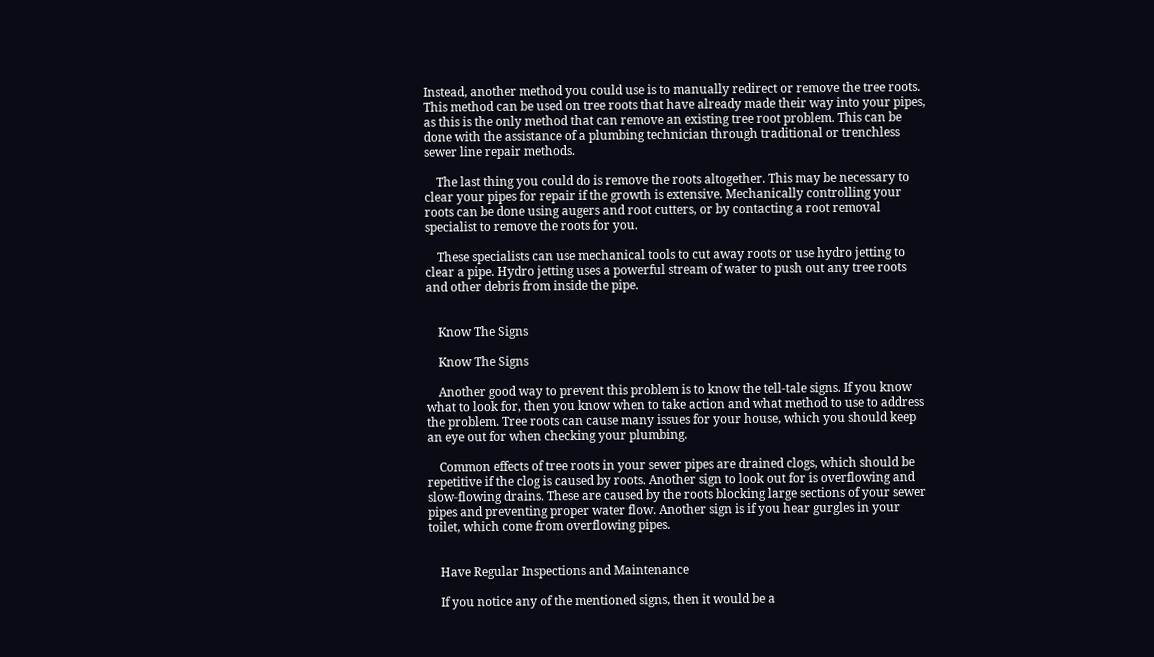Instead, another method you could use is to manually redirect or remove the tree roots. This method can be used on tree roots that have already made their way into your pipes, as this is the only method that can remove an existing tree root problem. This can be done with the assistance of a plumbing technician through traditional or trenchless sewer line repair methods.

    The last thing you could do is remove the roots altogether. This may be necessary to clear your pipes for repair if the growth is extensive. Mechanically controlling your roots can be done using augers and root cutters, or by contacting a root removal specialist to remove the roots for you.

    These specialists can use mechanical tools to cut away roots or use hydro jetting to clear a pipe. Hydro jetting uses a powerful stream of water to push out any tree roots and other debris from inside the pipe.


    Know The Signs

    Know The Signs

    Another good way to prevent this problem is to know the tell-tale signs. If you know what to look for, then you know when to take action and what method to use to address the problem. Tree roots can cause many issues for your house, which you should keep an eye out for when checking your plumbing.

    Common effects of tree roots in your sewer pipes are drained clogs, which should be repetitive if the clog is caused by roots. Another sign to look out for is overflowing and slow-flowing drains. These are caused by the roots blocking large sections of your sewer pipes and preventing proper water flow. Another sign is if you hear gurgles in your toilet, which come from overflowing pipes.


    Have Regular Inspections and Maintenance

    If you notice any of the mentioned signs, then it would be a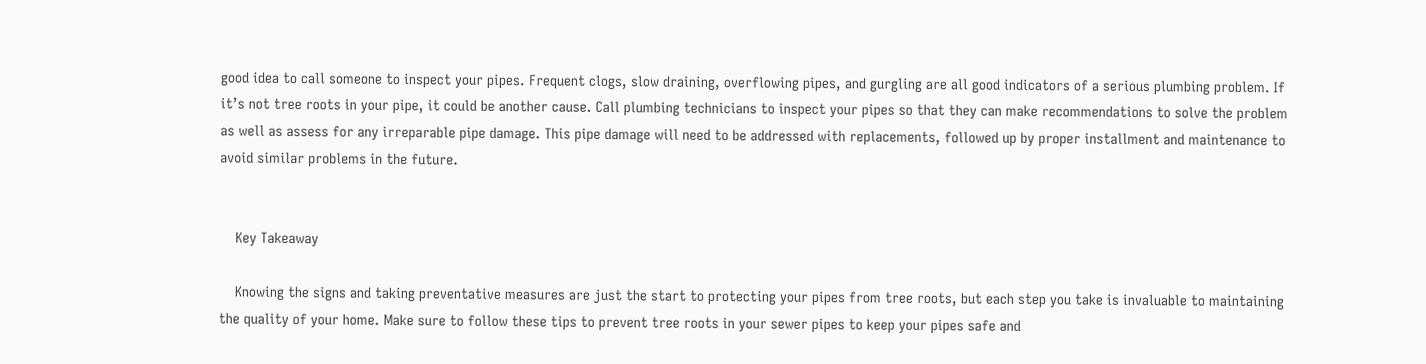good idea to call someone to inspect your pipes. Frequent clogs, slow draining, overflowing pipes, and gurgling are all good indicators of a serious plumbing problem. If it’s not tree roots in your pipe, it could be another cause. Call plumbing technicians to inspect your pipes so that they can make recommendations to solve the problem as well as assess for any irreparable pipe damage. This pipe damage will need to be addressed with replacements, followed up by proper installment and maintenance to avoid similar problems in the future.


    Key Takeaway

    Knowing the signs and taking preventative measures are just the start to protecting your pipes from tree roots, but each step you take is invaluable to maintaining the quality of your home. Make sure to follow these tips to prevent tree roots in your sewer pipes to keep your pipes safe and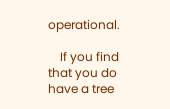operational.

    If you find that you do have a tree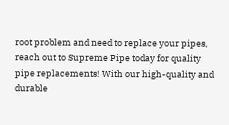root problem and need to replace your pipes, reach out to Supreme Pipe today for quality pipe replacements! With our high-quality and durable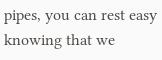pipes, you can rest easy knowing that we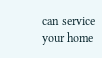can service your home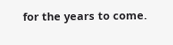for the years to come.